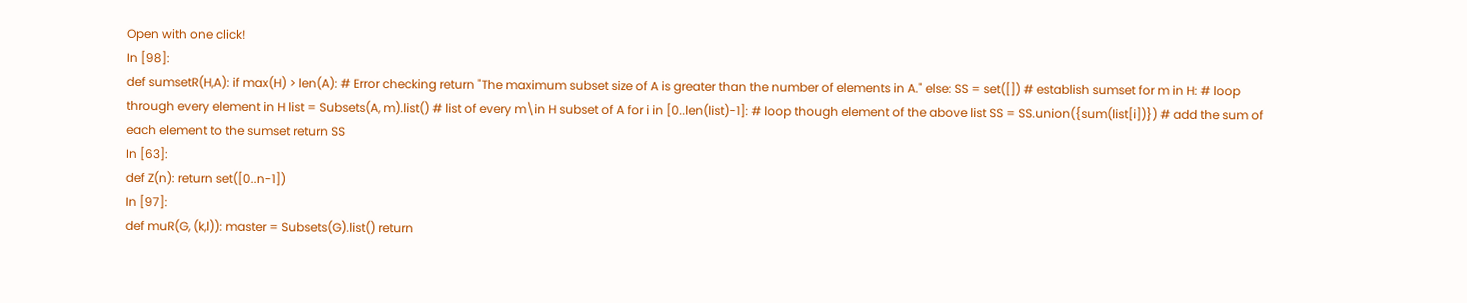Open with one click!
In [98]:
def sumsetR(H,A): if max(H) > len(A): # Error checking return "The maximum subset size of A is greater than the number of elements in A." else: SS = set([]) # establish sumset for m in H: # loop through every element in H list = Subsets(A, m).list() # list of every m\in H subset of A for i in [0..len(list)-1]: # loop though element of the above list SS = SS.union({sum(list[i])}) # add the sum of each element to the sumset return SS
In [63]:
def Z(n): return set([0..n-1])
In [97]:
def muR(G, (k,l)): master = Subsets(G).list() return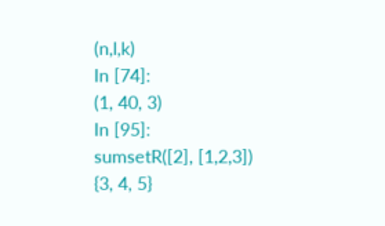(n,l,k)
In [74]:
(1, 40, 3)
In [95]:
sumsetR([2], [1,2,3])
{3, 4, 5}